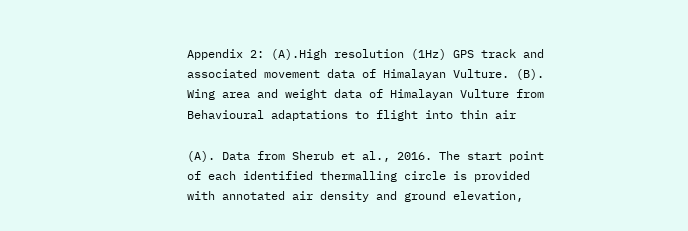Appendix 2: (A).High resolution (1Hz) GPS track and associated movement data of Himalayan Vulture. (B). Wing area and weight data of Himalayan Vulture from Behavioural adaptations to flight into thin air

(A). Data from Sherub et al., 2016. The start point of each identified thermalling circle is provided with annotated air density and ground elevation,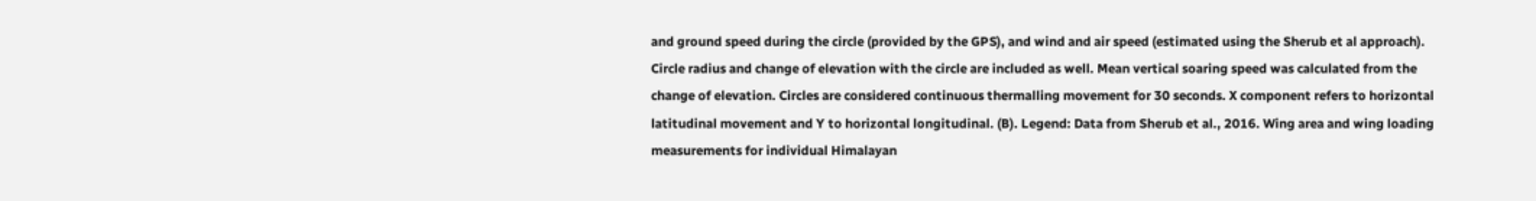and ground speed during the circle (provided by the GPS), and wind and air speed (estimated using the Sherub et al approach). Circle radius and change of elevation with the circle are included as well. Mean vertical soaring speed was calculated from the change of elevation. Circles are considered continuous thermalling movement for 30 seconds. X component refers to horizontal latitudinal movement and Y to horizontal longitudinal. (B). Legend: Data from Sherub et al., 2016. Wing area and wing loading measurements for individual Himalayan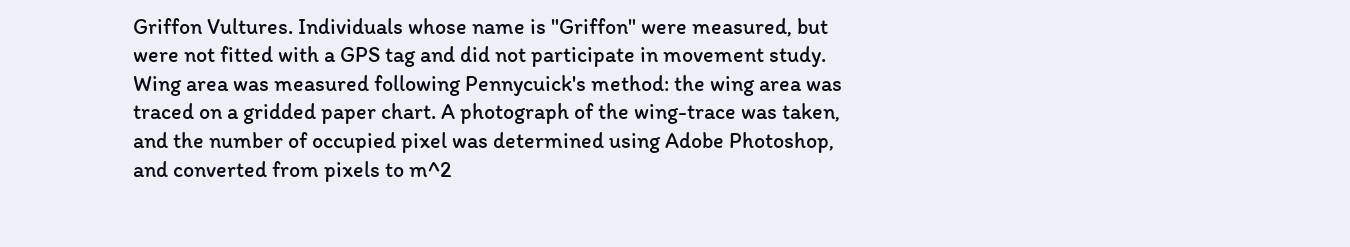Griffon Vultures. Individuals whose name is "Griffon" were measured, but were not fitted with a GPS tag and did not participate in movement study. Wing area was measured following Pennycuick's method: the wing area was traced on a gridded paper chart. A photograph of the wing-trace was taken, and the number of occupied pixel was determined using Adobe Photoshop, and converted from pixels to m^2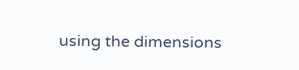using the dimensions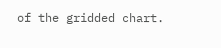of the gridded chart.